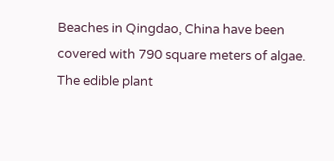Beaches in Qingdao, China have been covered with 790 square meters of algae. The edible plant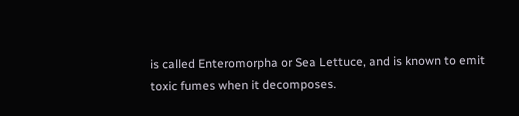is called Enteromorpha or Sea Lettuce, and is known to emit toxic fumes when it decomposes.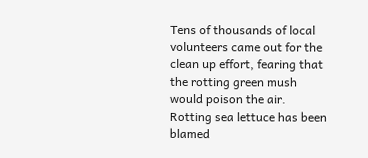Tens of thousands of local volunteers came out for the clean up effort, fearing that the rotting green mush would poison the air. Rotting sea lettuce has been blamed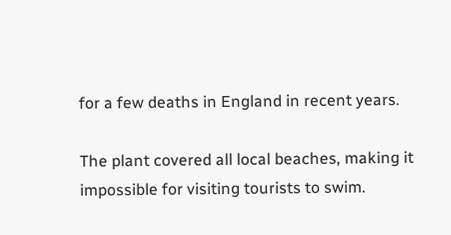for a few deaths in England in recent years.

The plant covered all local beaches, making it impossible for visiting tourists to swim.